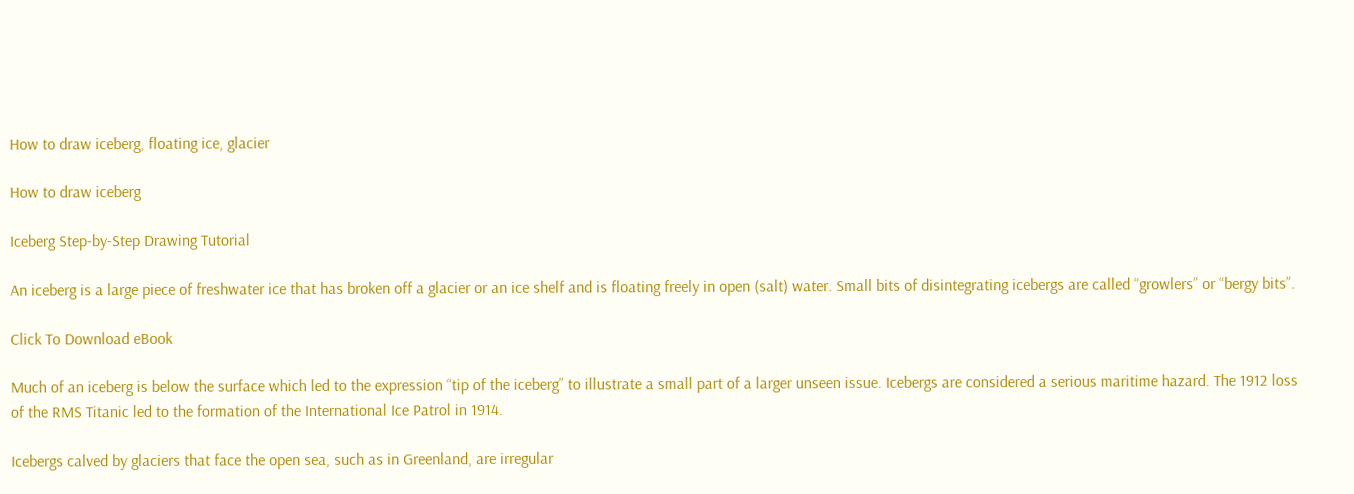How to draw iceberg, floating ice, glacier

How to draw iceberg

Iceberg Step-by-Step Drawing Tutorial

An iceberg is a large piece of freshwater ice that has broken off a glacier or an ice shelf and is floating freely in open (salt) water. Small bits of disintegrating icebergs are called “growlers” or “bergy bits”.

Click To Download eBook

Much of an iceberg is below the surface which led to the expression “tip of the iceberg” to illustrate a small part of a larger unseen issue. Icebergs are considered a serious maritime hazard. The 1912 loss of the RMS Titanic led to the formation of the International Ice Patrol in 1914.

Icebergs calved by glaciers that face the open sea, such as in Greenland, are irregular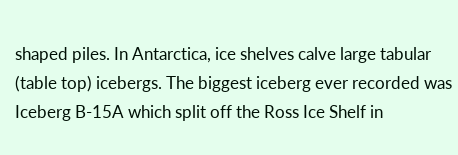shaped piles. In Antarctica, ice shelves calve large tabular (table top) icebergs. The biggest iceberg ever recorded was Iceberg B-15A which split off the Ross Ice Shelf in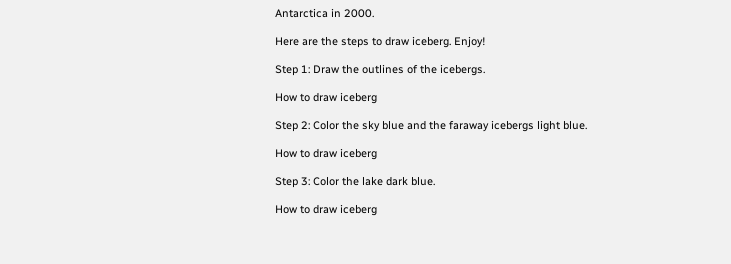Antarctica in 2000.

Here are the steps to draw iceberg. Enjoy!

Step 1: Draw the outlines of the icebergs.

How to draw iceberg

Step 2: Color the sky blue and the faraway icebergs light blue.

How to draw iceberg

Step 3: Color the lake dark blue.

How to draw iceberg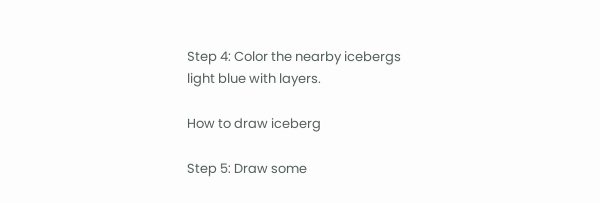Step 4: Color the nearby icebergs light blue with layers.

How to draw iceberg

Step 5: Draw some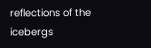reflections of the icebergs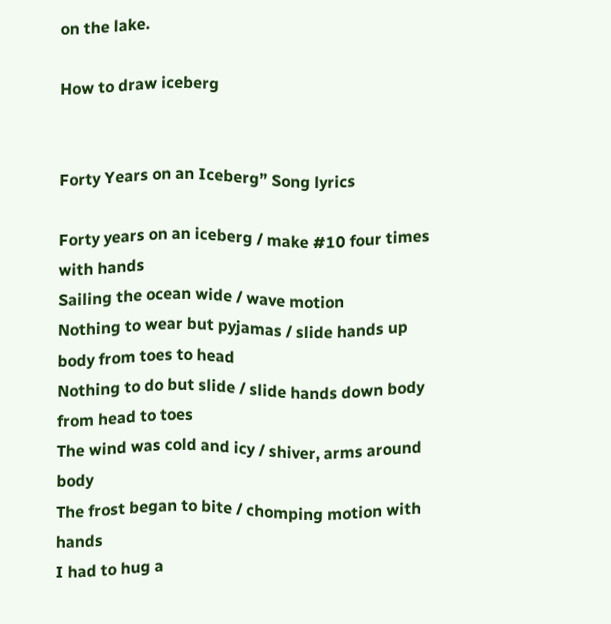on the lake.

How to draw iceberg


Forty Years on an Iceberg” Song lyrics

Forty years on an iceberg / make #10 four times with hands
Sailing the ocean wide / wave motion
Nothing to wear but pyjamas / slide hands up body from toes to head
Nothing to do but slide / slide hands down body from head to toes
The wind was cold and icy / shiver, arms around body
The frost began to bite / chomping motion with hands
I had to hug a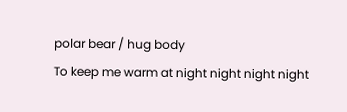polar bear / hug body
To keep me warm at night night night night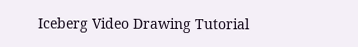Iceberg Video Drawing Tutorial